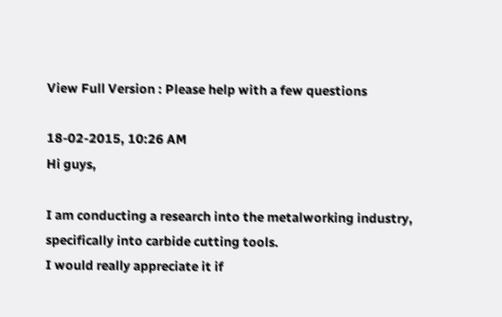View Full Version : Please help with a few questions

18-02-2015, 10:26 AM
Hi guys,

I am conducting a research into the metalworking industry, specifically into carbide cutting tools.
I would really appreciate it if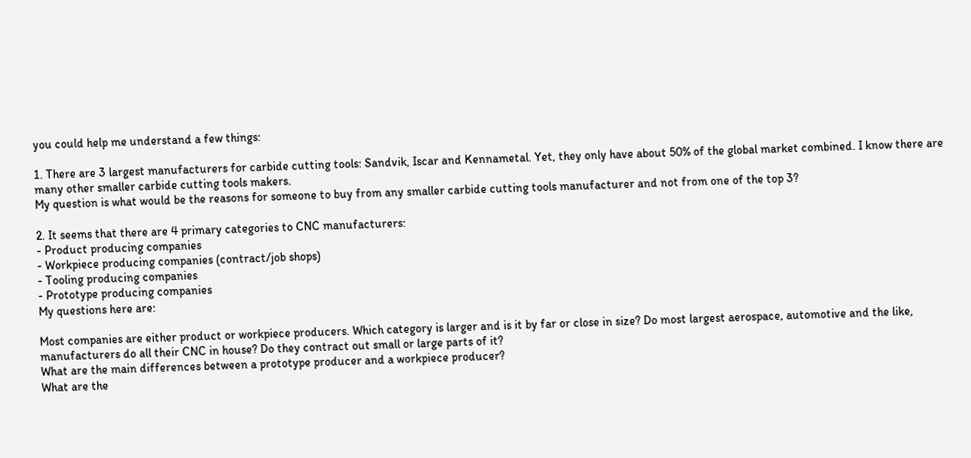you could help me understand a few things:

1. There are 3 largest manufacturers for carbide cutting tools: Sandvik, Iscar and Kennametal. Yet, they only have about 50% of the global market combined. I know there are many other smaller carbide cutting tools makers.
My question is what would be the reasons for someone to buy from any smaller carbide cutting tools manufacturer and not from one of the top 3?

2. It seems that there are 4 primary categories to CNC manufacturers:
- Product producing companies
- Workpiece producing companies (contract/job shops)
- Tooling producing companies
- Prototype producing companies
My questions here are:

Most companies are either product or workpiece producers. Which category is larger and is it by far or close in size? Do most largest aerospace, automotive and the like, manufacturers do all their CNC in house? Do they contract out small or large parts of it?
What are the main differences between a prototype producer and a workpiece producer?
What are the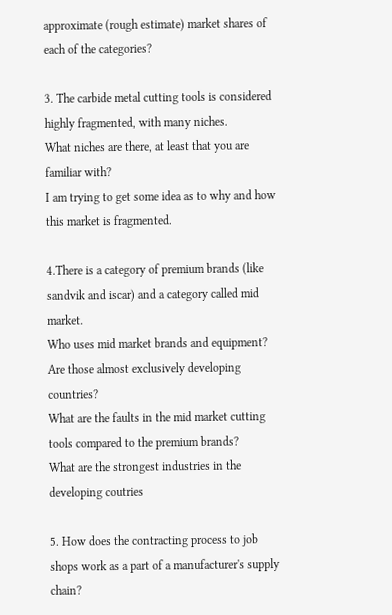approximate (rough estimate) market shares of each of the categories?

3. The carbide metal cutting tools is considered highly fragmented, with many niches.
What niches are there, at least that you are familiar with?
I am trying to get some idea as to why and how this market is fragmented.

4.There is a category of premium brands (like sandvik and iscar) and a category called mid market.
Who uses mid market brands and equipment?
Are those almost exclusively developing countries?
What are the faults in the mid market cutting tools compared to the premium brands?
What are the strongest industries in the developing coutries

5. How does the contracting process to job shops work as a part of a manufacturer's supply chain?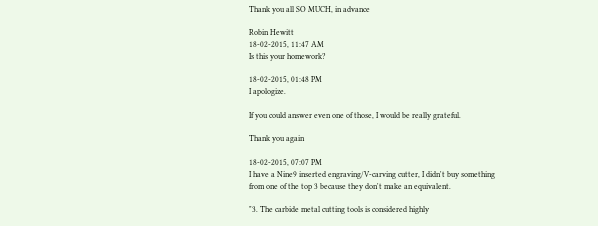Thank you all SO MUCH, in advance

Robin Hewitt
18-02-2015, 11:47 AM
Is this your homework?

18-02-2015, 01:48 PM
I apologize.

If you could answer even one of those, I would be really grateful.

Thank you again

18-02-2015, 07:07 PM
I have a Nine9 inserted engraving/V-carving cutter, I didn't buy something from one of the top 3 because they don't make an equivalent.

"3. The carbide metal cutting tools is considered highly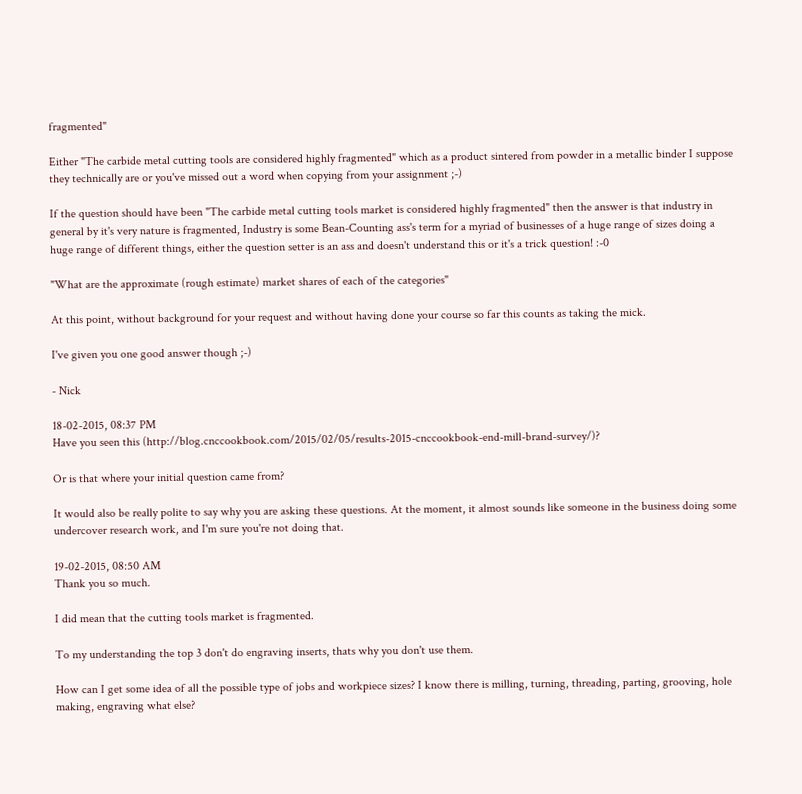fragmented"

Either "The carbide metal cutting tools are considered highly fragmented" which as a product sintered from powder in a metallic binder I suppose they technically are or you've missed out a word when copying from your assignment ;-)

If the question should have been "The carbide metal cutting tools market is considered highly fragmented" then the answer is that industry in general by it's very nature is fragmented, Industry is some Bean-Counting ass's term for a myriad of businesses of a huge range of sizes doing a huge range of different things, either the question setter is an ass and doesn't understand this or it's a trick question! :-0

"What are the approximate (rough estimate) market shares of each of the categories"

At this point, without background for your request and without having done your course so far this counts as taking the mick.

I've given you one good answer though ;-)

- Nick

18-02-2015, 08:37 PM
Have you seen this (http://blog.cnccookbook.com/2015/02/05/results-2015-cnccookbook-end-mill-brand-survey/)?

Or is that where your initial question came from?

It would also be really polite to say why you are asking these questions. At the moment, it almost sounds like someone in the business doing some undercover research work, and I'm sure you're not doing that.

19-02-2015, 08:50 AM
Thank you so much.

I did mean that the cutting tools market is fragmented.

To my understanding the top 3 don't do engraving inserts, thats why you don't use them.

How can I get some idea of all the possible type of jobs and workpiece sizes? I know there is milling, turning, threading, parting, grooving, hole making, engraving what else?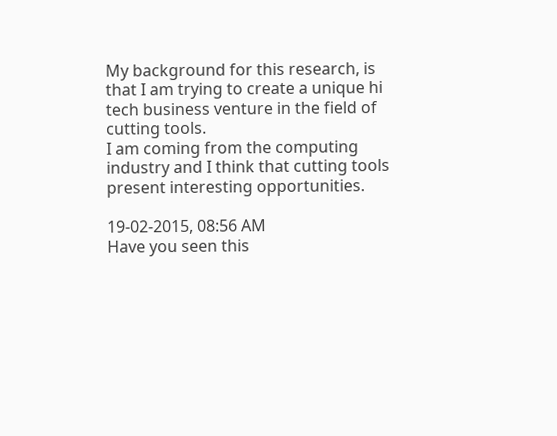My background for this research, is that I am trying to create a unique hi tech business venture in the field of cutting tools.
I am coming from the computing industry and I think that cutting tools present interesting opportunities.

19-02-2015, 08:56 AM
Have you seen this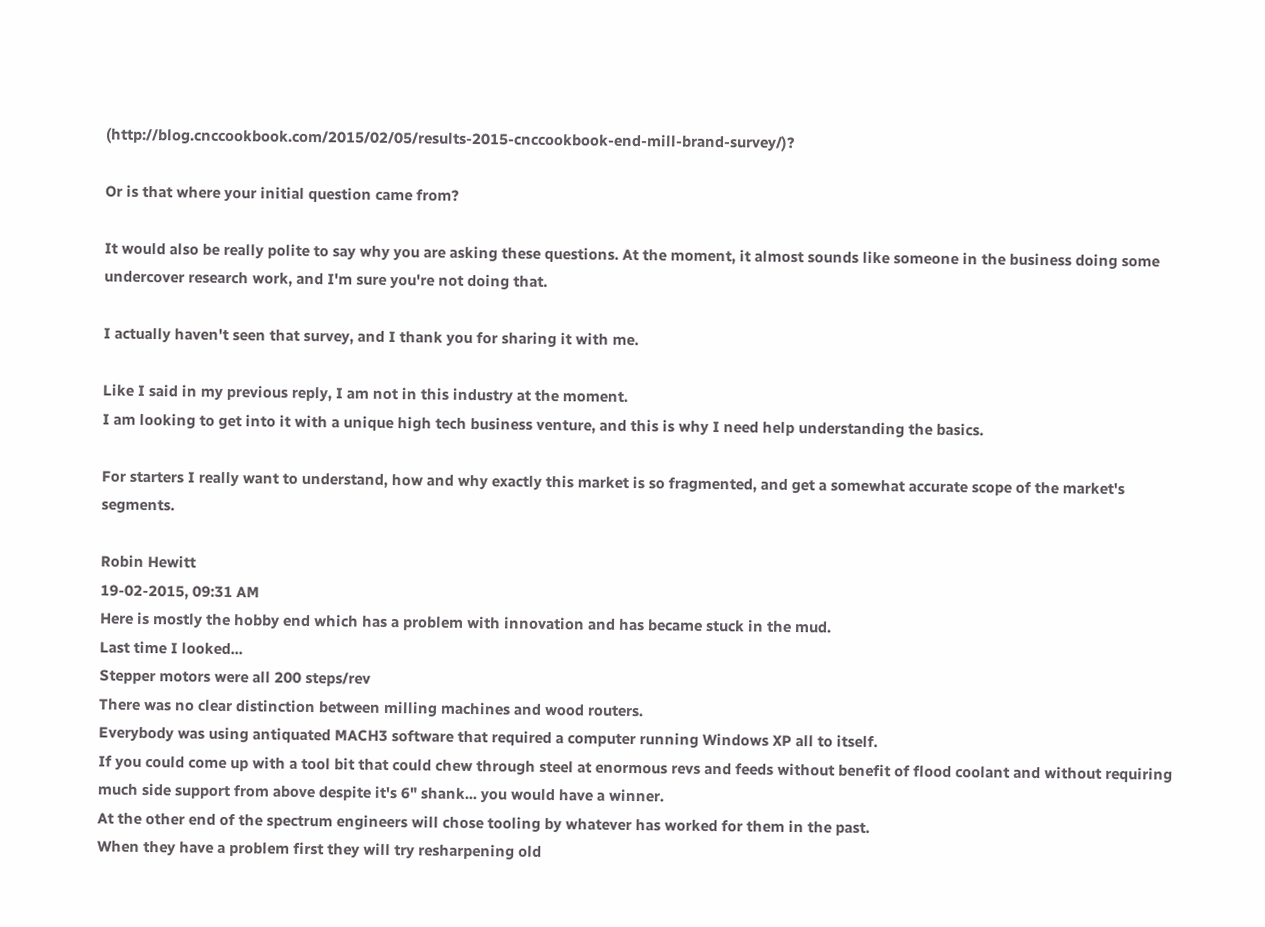(http://blog.cnccookbook.com/2015/02/05/results-2015-cnccookbook-end-mill-brand-survey/)?

Or is that where your initial question came from?

It would also be really polite to say why you are asking these questions. At the moment, it almost sounds like someone in the business doing some undercover research work, and I'm sure you're not doing that.

I actually haven't seen that survey, and I thank you for sharing it with me.

Like I said in my previous reply, I am not in this industry at the moment.
I am looking to get into it with a unique high tech business venture, and this is why I need help understanding the basics.

For starters I really want to understand, how and why exactly this market is so fragmented, and get a somewhat accurate scope of the market's segments.

Robin Hewitt
19-02-2015, 09:31 AM
Here is mostly the hobby end which has a problem with innovation and has became stuck in the mud.
Last time I looked...
Stepper motors were all 200 steps/rev
There was no clear distinction between milling machines and wood routers.
Everybody was using antiquated MACH3 software that required a computer running Windows XP all to itself.
If you could come up with a tool bit that could chew through steel at enormous revs and feeds without benefit of flood coolant and without requiring much side support from above despite it's 6" shank... you would have a winner.
At the other end of the spectrum engineers will chose tooling by whatever has worked for them in the past.
When they have a problem first they will try resharpening old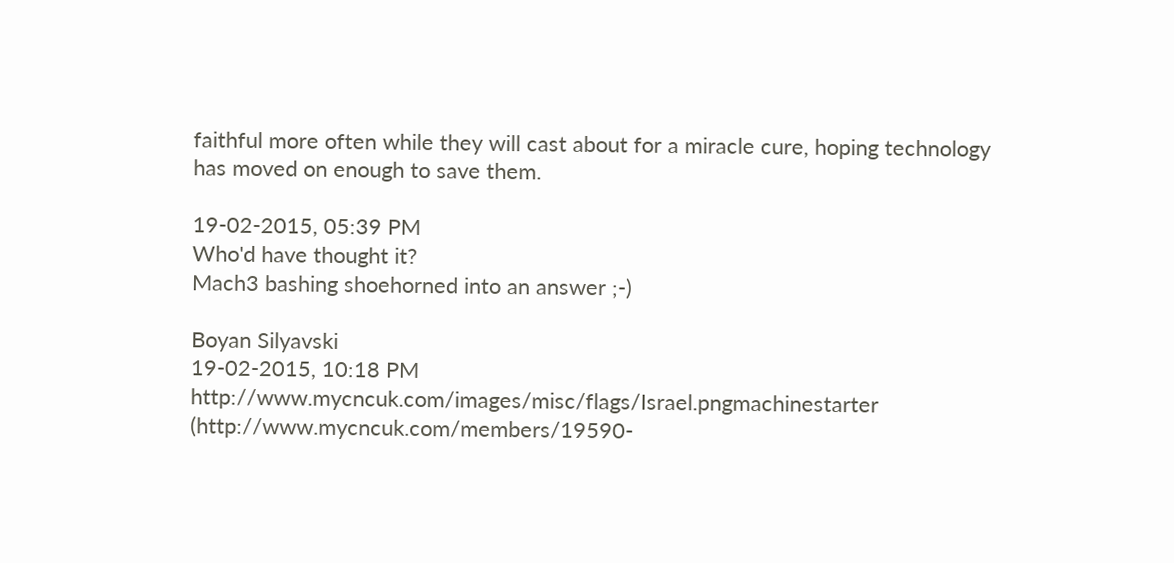faithful more often while they will cast about for a miracle cure, hoping technology has moved on enough to save them.

19-02-2015, 05:39 PM
Who'd have thought it?
Mach3 bashing shoehorned into an answer ;-)

Boyan Silyavski
19-02-2015, 10:18 PM
http://www.mycncuk.com/images/misc/flags/Israel.pngmachinestarter (http://www.mycncuk.com/members/19590-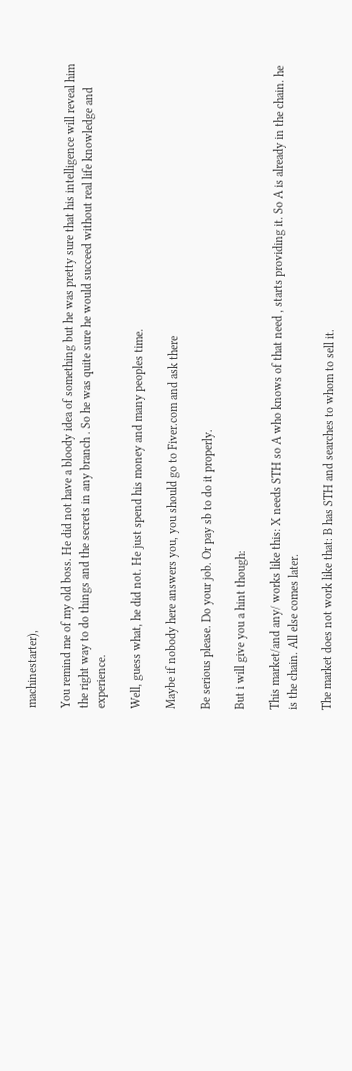machinestarter),

You remind me of my old boss. He did not have a bloody idea of something but he was pretty sure that his intelligence will reveal him the right way to do things and the secrets in any branch . So he was quite sure he would succeed without real life knowledge and experience.

Well, guess what, he did not. He just spend his money and many peoples time.

Maybe if nobody here answers you, you should go to Fiver.com and ask there

Be serious please. Do your job. Or pay sb to do it properly.

But i will give you a hint though:

This market/and any/ works like this: X needs STH so A who knows of that need , starts providing it. So A is already in the chain. he is the chain. All else comes later.

The market does not work like that: B has STH and searches to whom to sell it.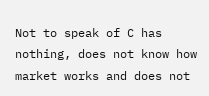Not to speak of C has nothing, does not know how market works and does not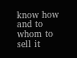know how and to whom to sell it